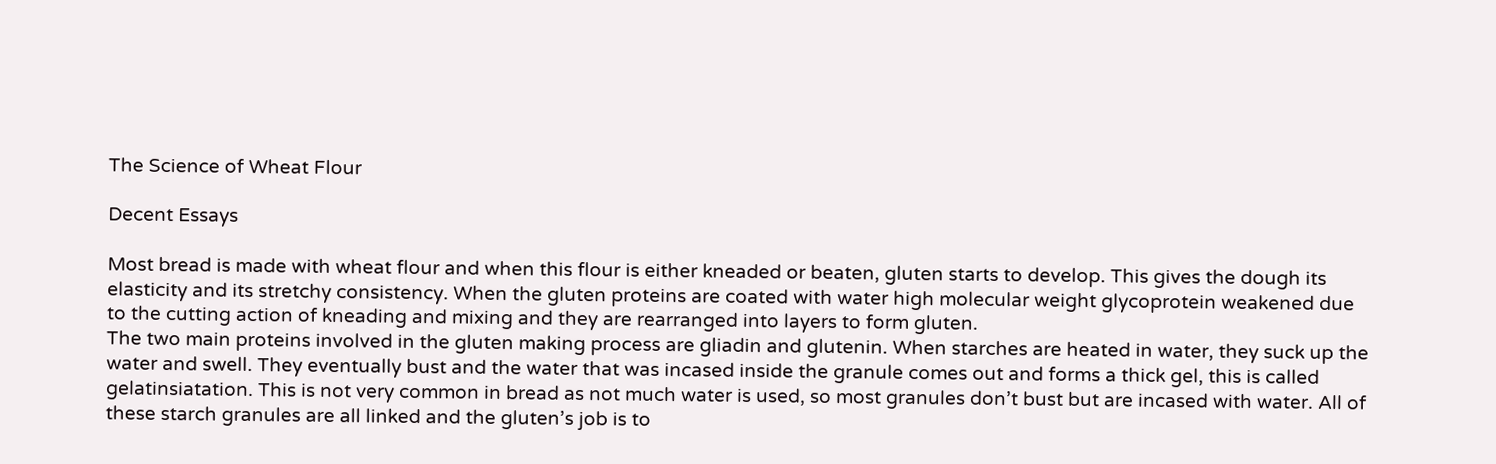The Science of Wheat Flour

Decent Essays

Most bread is made with wheat flour and when this flour is either kneaded or beaten, gluten starts to develop. This gives the dough its elasticity and its stretchy consistency. When the gluten proteins are coated with water high molecular weight glycoprotein weakened due to the cutting action of kneading and mixing and they are rearranged into layers to form gluten.
The two main proteins involved in the gluten making process are gliadin and glutenin. When starches are heated in water, they suck up the water and swell. They eventually bust and the water that was incased inside the granule comes out and forms a thick gel, this is called gelatinsiatation. This is not very common in bread as not much water is used, so most granules don’t bust but are incased with water. All of these starch granules are all linked and the gluten’s job is to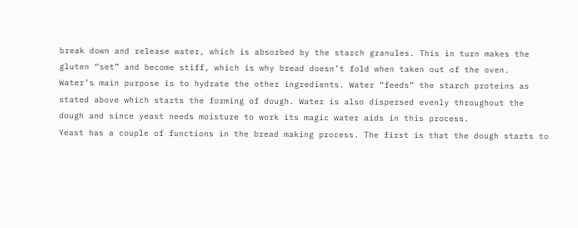break down and release water, which is absorbed by the starch granules. This in turn makes the gluten “set” and become stiff, which is why bread doesn’t fold when taken out of the oven.
Water’s main purpose is to hydrate the other ingredients. Water “feeds” the starch proteins as stated above which starts the forming of dough. Water is also dispersed evenly throughout the dough and since yeast needs moisture to work its magic water aids in this process.
Yeast has a couple of functions in the bread making process. The first is that the dough starts to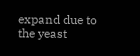expand due to the yeast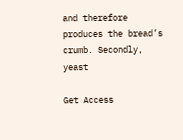and therefore produces the bread’s crumb. Secondly, yeast

Get Access